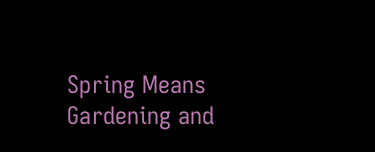Spring Means Gardening and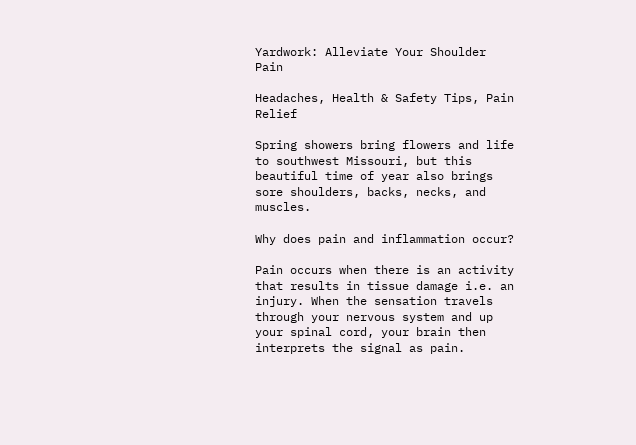Yardwork: Alleviate Your Shoulder Pain

Headaches, Health & Safety Tips, Pain Relief

Spring showers bring flowers and life to southwest Missouri, but this beautiful time of year also brings sore shoulders, backs, necks, and muscles.

Why does pain and inflammation occur?

Pain occurs when there is an activity that results in tissue damage i.e. an injury. When the sensation travels through your nervous system and up your spinal cord, your brain then interprets the signal as pain.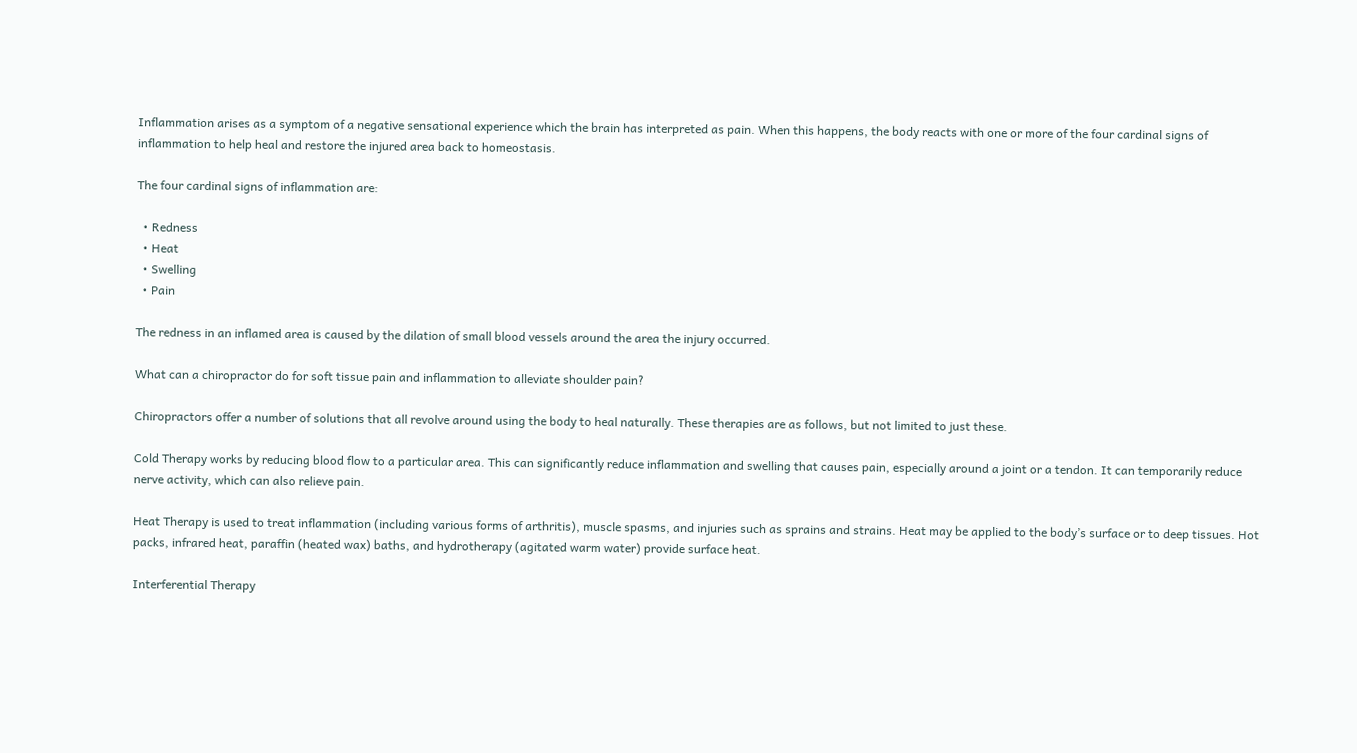Inflammation arises as a symptom of a negative sensational experience which the brain has interpreted as pain. When this happens, the body reacts with one or more of the four cardinal signs of inflammation to help heal and restore the injured area back to homeostasis.

The four cardinal signs of inflammation are:

  • Redness
  • Heat
  • Swelling
  • Pain

The redness in an inflamed area is caused by the dilation of small blood vessels around the area the injury occurred.

What can a chiropractor do for soft tissue pain and inflammation to alleviate shoulder pain?

Chiropractors offer a number of solutions that all revolve around using the body to heal naturally. These therapies are as follows, but not limited to just these.

Cold Therapy works by reducing blood flow to a particular area. This can significantly reduce inflammation and swelling that causes pain, especially around a joint or a tendon. It can temporarily reduce nerve activity, which can also relieve pain.

Heat Therapy is used to treat inflammation (including various forms of arthritis), muscle spasms, and injuries such as sprains and strains. Heat may be applied to the body’s surface or to deep tissues. Hot packs, infrared heat, paraffin (heated wax) baths, and hydrotherapy (agitated warm water) provide surface heat.

Interferential Therapy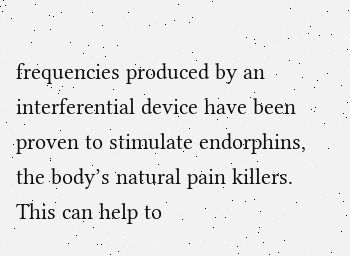frequencies produced by an interferential device have been proven to stimulate endorphins, the body’s natural pain killers. This can help to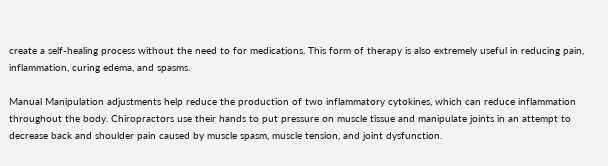create a self-healing process without the need to for medications. This form of therapy is also extremely useful in reducing pain, inflammation, curing edema, and spasms.

Manual Manipulation adjustments help reduce the production of two inflammatory cytokines, which can reduce inflammation throughout the body. Chiropractors use their hands to put pressure on muscle tissue and manipulate joints in an attempt to decrease back and shoulder pain caused by muscle spasm, muscle tension, and joint dysfunction.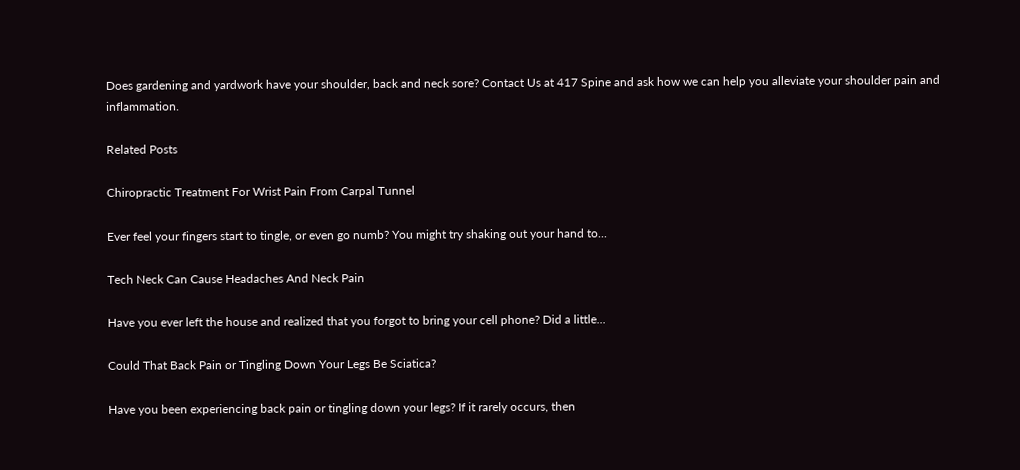Does gardening and yardwork have your shoulder, back and neck sore? Contact Us at 417 Spine and ask how we can help you alleviate your shoulder pain and inflammation.

Related Posts

Chiropractic Treatment For Wrist Pain From Carpal Tunnel

Ever feel your fingers start to tingle, or even go numb? You might try shaking out your hand to...

Tech Neck Can Cause Headaches And Neck Pain

Have you ever left the house and realized that you forgot to bring your cell phone? Did a little...

Could That Back Pain or Tingling Down Your Legs Be Sciatica?

Have you been experiencing back pain or tingling down your legs? If it rarely occurs, then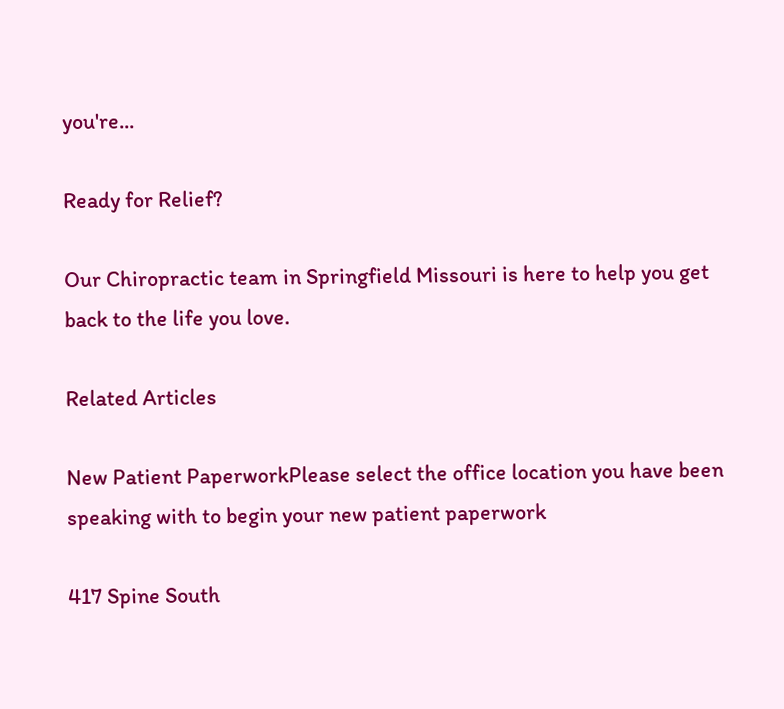you're...

Ready for Relief?

Our Chiropractic team in Springfield Missouri is here to help you get back to the life you love.

Related Articles

New Patient PaperworkPlease select the office location you have been speaking with to begin your new patient paperwork

417 Spine South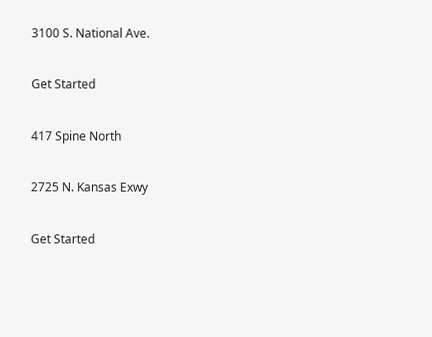3100 S. National Ave.

Get Started

417 Spine North

2725 N. Kansas Exwy

Get Started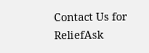Contact Us for ReliefAsk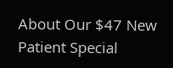About Our $47 New Patient Special